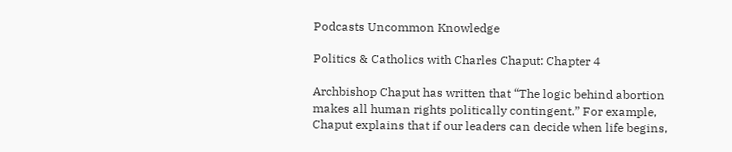Podcasts Uncommon Knowledge

Politics & Catholics with Charles Chaput: Chapter 4

Archbishop Chaput has written that “The logic behind abortion makes all human rights politically contingent.” For example, Chaput explains that if our leaders can decide when life begins,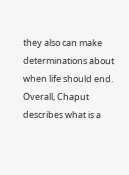they also can make determinations about when life should end. Overall, Chaput describes what is a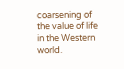coarsening of the value of life in the Western world.